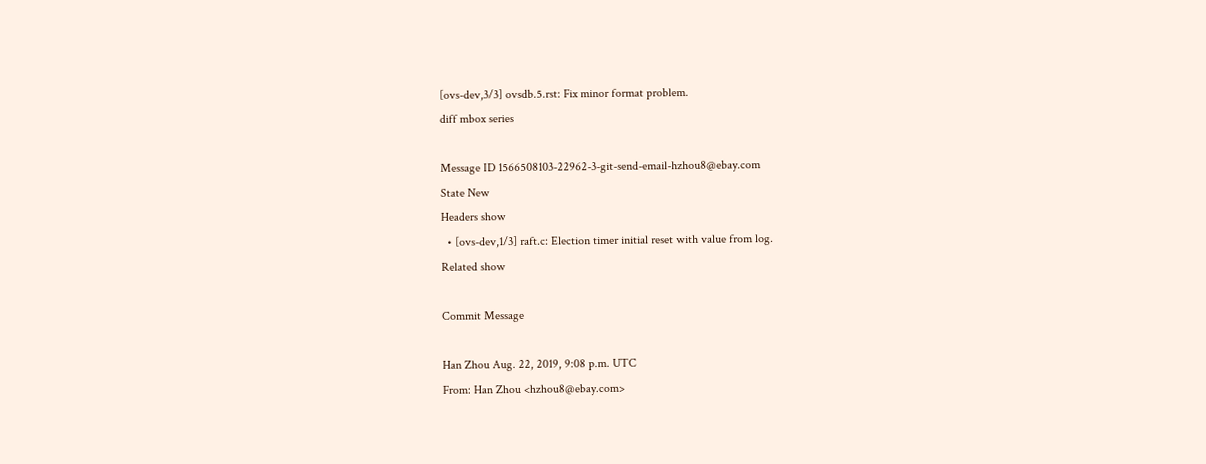[ovs-dev,3/3] ovsdb.5.rst: Fix minor format problem.
diff mbox series

Message ID 1566508103-22962-3-git-send-email-hzhou8@ebay.com
State New
Headers show
  • [ovs-dev,1/3] raft.c: Election timer initial reset with value from log.
Related show

Commit Message

Han Zhou Aug. 22, 2019, 9:08 p.m. UTC
From: Han Zhou <hzhou8@ebay.com>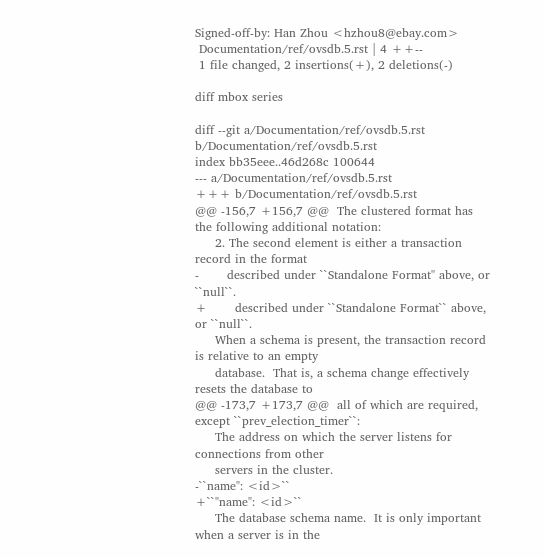Signed-off-by: Han Zhou <hzhou8@ebay.com>
 Documentation/ref/ovsdb.5.rst | 4 ++--
 1 file changed, 2 insertions(+), 2 deletions(-)

diff mbox series

diff --git a/Documentation/ref/ovsdb.5.rst b/Documentation/ref/ovsdb.5.rst
index bb35eee..46d268c 100644
--- a/Documentation/ref/ovsdb.5.rst
+++ b/Documentation/ref/ovsdb.5.rst
@@ -156,7 +156,7 @@  The clustered format has the following additional notation:
     2. The second element is either a transaction record in the format
-       described under ``Standalone Format'' above, or ``null``.
+       described under ``Standalone Format`` above, or ``null``.
     When a schema is present, the transaction record is relative to an empty
     database.  That is, a schema change effectively resets the database to
@@ -173,7 +173,7 @@  all of which are required, except ``prev_election_timer``:
     The address on which the server listens for connections from other
     servers in the cluster.
-``name": <id>``
+``"name": <id>``
     The database schema name.  It is only important when a server is in the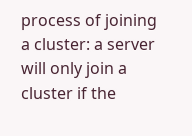process of joining a cluster: a server will only join a cluster if the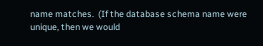name matches.  (If the database schema name were unique, then we would